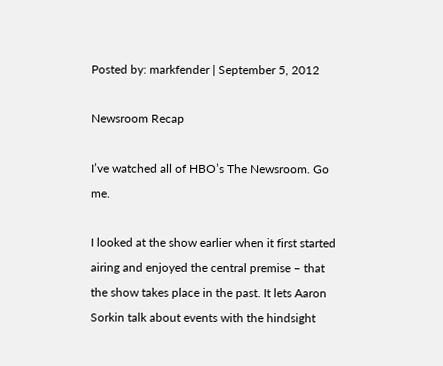Posted by: markfender | September 5, 2012

Newsroom Recap

I’ve watched all of HBO’s The Newsroom. Go me.

I looked at the show earlier when it first started airing and enjoyed the central premise – that the show takes place in the past. It lets Aaron Sorkin talk about events with the hindsight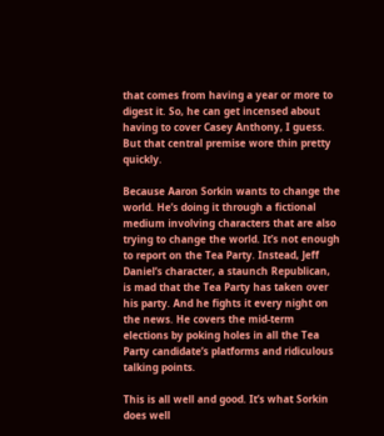that comes from having a year or more to digest it. So, he can get incensed about having to cover Casey Anthony, I guess. But that central premise wore thin pretty quickly.

Because Aaron Sorkin wants to change the world. He’s doing it through a fictional medium involving characters that are also trying to change the world. It’s not enough to report on the Tea Party. Instead, Jeff Daniel’s character, a staunch Republican, is mad that the Tea Party has taken over his party. And he fights it every night on the news. He covers the mid-term elections by poking holes in all the Tea Party candidate’s platforms and ridiculous talking points.

This is all well and good. It’s what Sorkin does well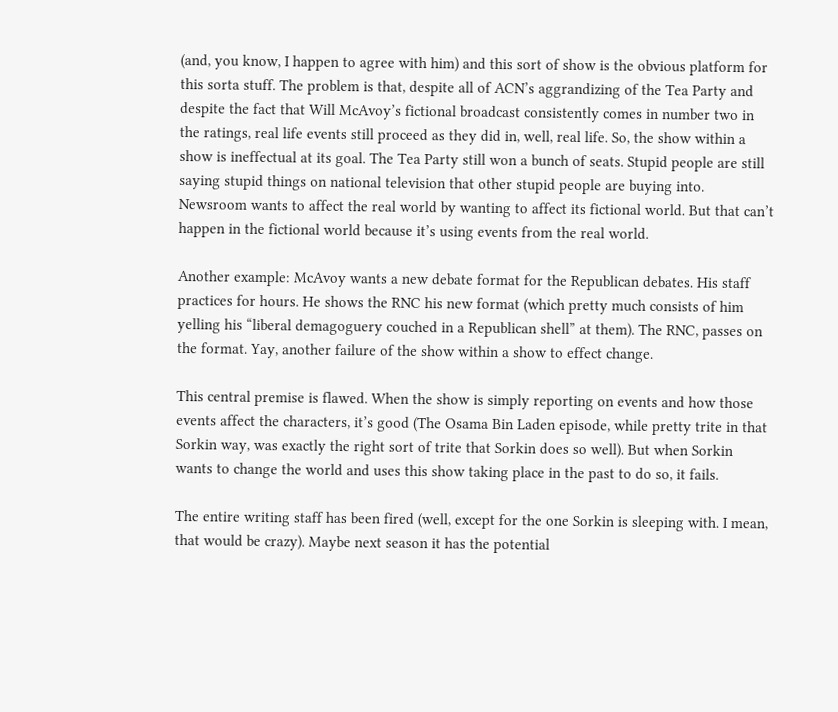(and, you know, I happen to agree with him) and this sort of show is the obvious platform for this sorta stuff. The problem is that, despite all of ACN’s aggrandizing of the Tea Party and despite the fact that Will McAvoy’s fictional broadcast consistently comes in number two in the ratings, real life events still proceed as they did in, well, real life. So, the show within a show is ineffectual at its goal. The Tea Party still won a bunch of seats. Stupid people are still saying stupid things on national television that other stupid people are buying into. Newsroom wants to affect the real world by wanting to affect its fictional world. But that can’t happen in the fictional world because it’s using events from the real world.

Another example: McAvoy wants a new debate format for the Republican debates. His staff practices for hours. He shows the RNC his new format (which pretty much consists of him yelling his “liberal demagoguery couched in a Republican shell” at them). The RNC, passes on the format. Yay, another failure of the show within a show to effect change.

This central premise is flawed. When the show is simply reporting on events and how those events affect the characters, it’s good (The Osama Bin Laden episode, while pretty trite in that Sorkin way, was exactly the right sort of trite that Sorkin does so well). But when Sorkin wants to change the world and uses this show taking place in the past to do so, it fails.

The entire writing staff has been fired (well, except for the one Sorkin is sleeping with. I mean, that would be crazy). Maybe next season it has the potential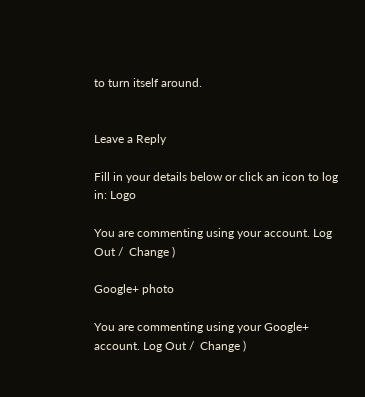to turn itself around.


Leave a Reply

Fill in your details below or click an icon to log in: Logo

You are commenting using your account. Log Out /  Change )

Google+ photo

You are commenting using your Google+ account. Log Out /  Change )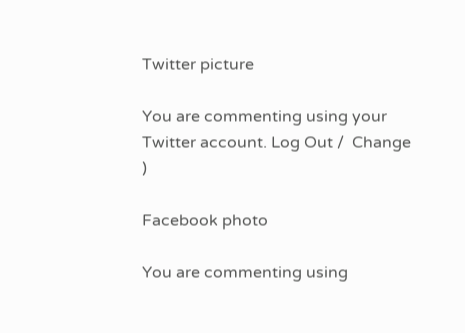Twitter picture

You are commenting using your Twitter account. Log Out /  Change )

Facebook photo

You are commenting using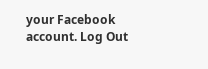your Facebook account. Log Out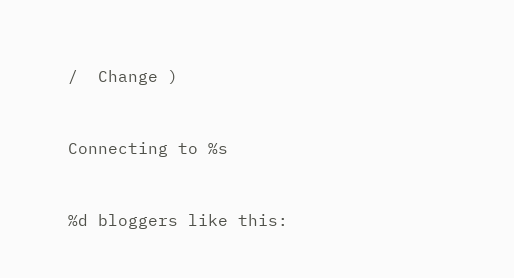/  Change )


Connecting to %s


%d bloggers like this: